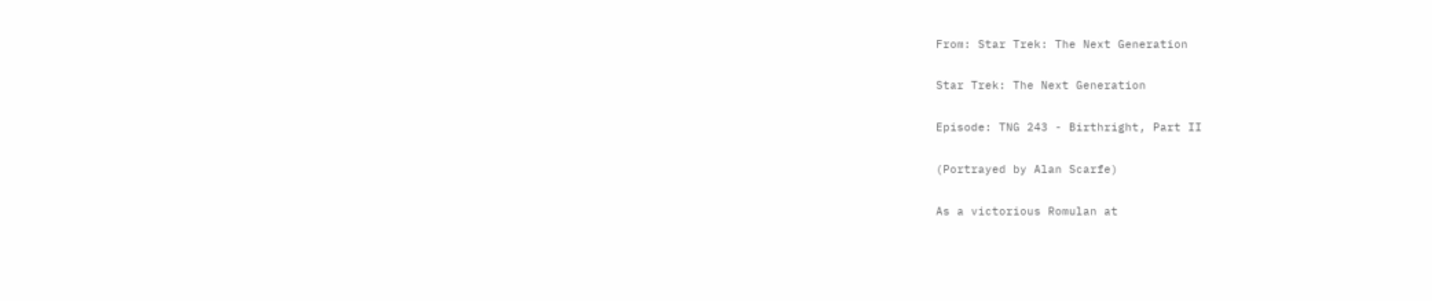From: Star Trek: The Next Generation

Star Trek: The Next Generation

Episode: TNG 243 - Birthright, Part II

(Portrayed by Alan Scarfe)

As a victorious Romulan at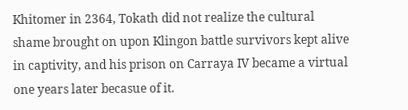Khitomer in 2364, Tokath did not realize the cultural shame brought on upon Klingon battle survivors kept alive in captivity, and his prison on Carraya IV became a virtual one years later becasue of it.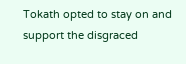Tokath opted to stay on and support the disgraced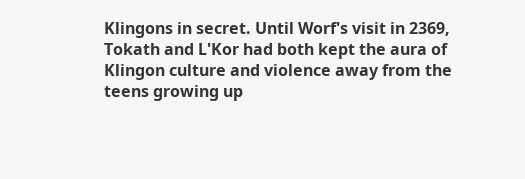Klingons in secret. Until Worf's visit in 2369, Tokath and L'Kor had both kept the aura of Klingon culture and violence away from the teens growing up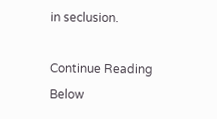in seclusion.

Continue Reading Below